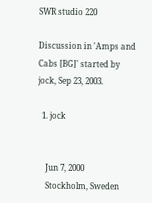SWR studio 220

Discussion in 'Amps and Cabs [BG]' started by jock, Sep 23, 2003.

  1. jock


    Jun 7, 2000
    Stockholm, Sweden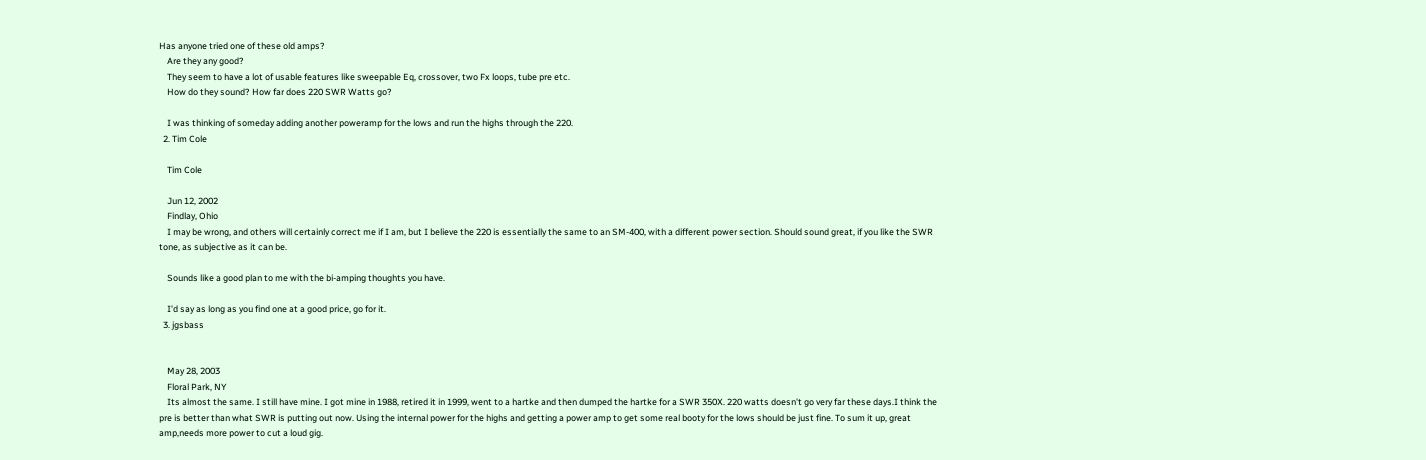Has anyone tried one of these old amps?
    Are they any good?
    They seem to have a lot of usable features like sweepable Eq, crossover, two Fx loops, tube pre etc.
    How do they sound? How far does 220 SWR Watts go?

    I was thinking of someday adding another poweramp for the lows and run the highs through the 220.
  2. Tim Cole

    Tim Cole

    Jun 12, 2002
    Findlay, Ohio
    I may be wrong, and others will certainly correct me if I am, but I believe the 220 is essentially the same to an SM-400, with a different power section. Should sound great, if you like the SWR tone, as subjective as it can be.

    Sounds like a good plan to me with the bi-amping thoughts you have.

    I'd say as long as you find one at a good price, go for it.
  3. jgsbass


    May 28, 2003
    Floral Park, NY
    Its almost the same. I still have mine. I got mine in 1988, retired it in 1999, went to a hartke and then dumped the hartke for a SWR 350X. 220 watts doesn't go very far these days.I think the pre is better than what SWR is putting out now. Using the internal power for the highs and getting a power amp to get some real booty for the lows should be just fine. To sum it up, great amp,needs more power to cut a loud gig.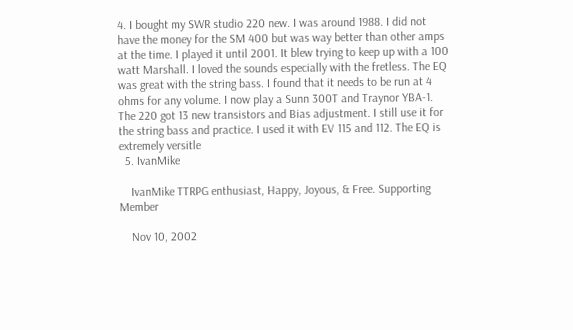4. I bought my SWR studio 220 new. I was around 1988. I did not have the money for the SM 400 but was way better than other amps at the time. I played it until 2001. It blew trying to keep up with a 100 watt Marshall. I loved the sounds especially with the fretless. The EQ was great with the string bass. I found that it needs to be run at 4 ohms for any volume. I now play a Sunn 300T and Traynor YBA-1. The 220 got 13 new transistors and Bias adjustment. I still use it for the string bass and practice. I used it with EV 115 and 112. The EQ is extremely versitle
  5. IvanMike

    IvanMike TTRPG enthusiast, Happy, Joyous, & Free. Supporting Member

    Nov 10, 2002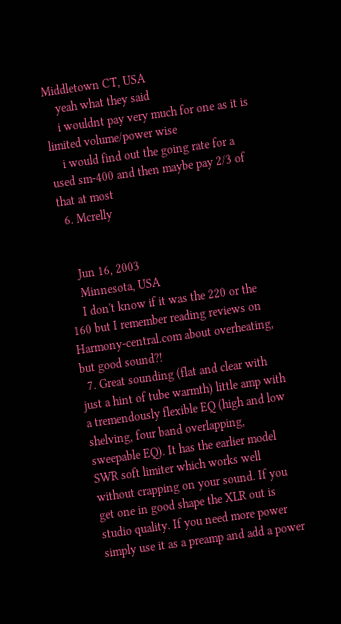Middletown CT, USA
    yeah what they said
    i wouldnt pay very much for one as it is limited volume/power wise
    i would find out the going rate for a used sm-400 and then maybe pay 2/3 of that at most
  6. Mcrelly


    Jun 16, 2003
    Minnesota, USA
    I don't know if it was the 220 or the 160 but I remember reading reviews on Harmony-central.com about overheating, but good sound?!
  7. Great sounding (flat and clear with just a hint of tube warmth) little amp with a tremendously flexible EQ (high and low shelving, four band overlapping, sweepable EQ). It has the earlier model SWR soft limiter which works well without crapping on your sound. If you get one in good shape the XLR out is studio quality. If you need more power simply use it as a preamp and add a power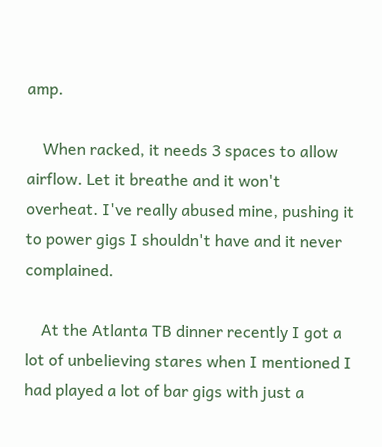amp.

    When racked, it needs 3 spaces to allow airflow. Let it breathe and it won't overheat. I've really abused mine, pushing it to power gigs I shouldn't have and it never complained.

    At the Atlanta TB dinner recently I got a lot of unbelieving stares when I mentioned I had played a lot of bar gigs with just a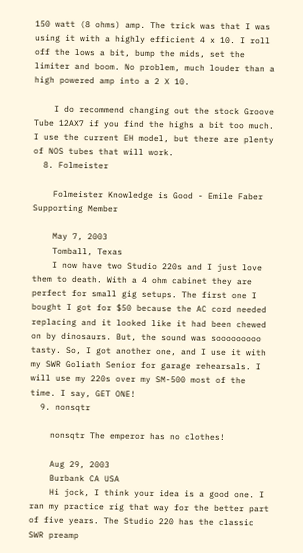150 watt (8 ohms) amp. The trick was that I was using it with a highly efficient 4 x 10. I roll off the lows a bit, bump the mids, set the limiter and boom. No problem, much louder than a high powered amp into a 2 X 10.

    I do recommend changing out the stock Groove Tube 12AX7 if you find the highs a bit too much. I use the current EH model, but there are plenty of NOS tubes that will work.
  8. Folmeister

    Folmeister Knowledge is Good - Emile Faber Supporting Member

    May 7, 2003
    Tomball, Texas
    I now have two Studio 220s and I just love them to death. With a 4 ohm cabinet they are perfect for small gig setups. The first one I bought I got for $50 because the AC cord needed replacing and it looked like it had been chewed on by dinosaurs. But, the sound was sooooooooo tasty. So, I got another one, and I use it with my SWR Goliath Senior for garage rehearsals. I will use my 220s over my SM-500 most of the time. I say, GET ONE!
  9. nonsqtr

    nonsqtr The emperor has no clothes!

    Aug 29, 2003
    Burbank CA USA
    Hi jock, I think your idea is a good one. I ran my practice rig that way for the better part of five years. The Studio 220 has the classic SWR preamp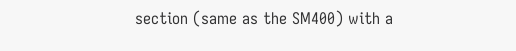section (same as the SM400) with a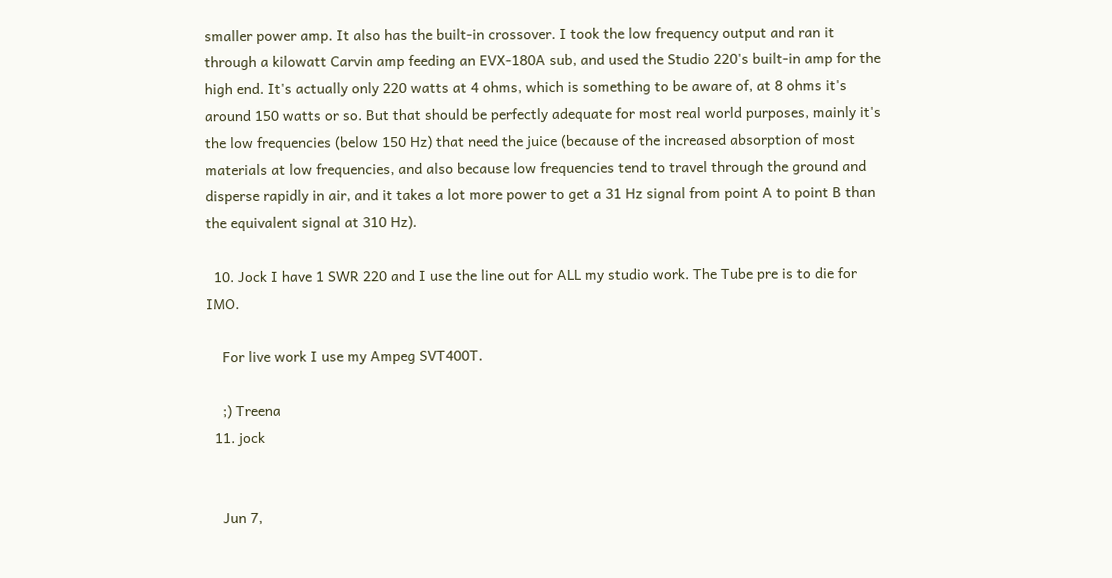smaller power amp. It also has the built-in crossover. I took the low frequency output and ran it through a kilowatt Carvin amp feeding an EVX-180A sub, and used the Studio 220's built-in amp for the high end. It's actually only 220 watts at 4 ohms, which is something to be aware of, at 8 ohms it's around 150 watts or so. But that should be perfectly adequate for most real world purposes, mainly it's the low frequencies (below 150 Hz) that need the juice (because of the increased absorption of most materials at low frequencies, and also because low frequencies tend to travel through the ground and disperse rapidly in air, and it takes a lot more power to get a 31 Hz signal from point A to point B than the equivalent signal at 310 Hz).

  10. Jock I have 1 SWR 220 and I use the line out for ALL my studio work. The Tube pre is to die for IMO.

    For live work I use my Ampeg SVT400T.

    ;) Treena
  11. jock


    Jun 7,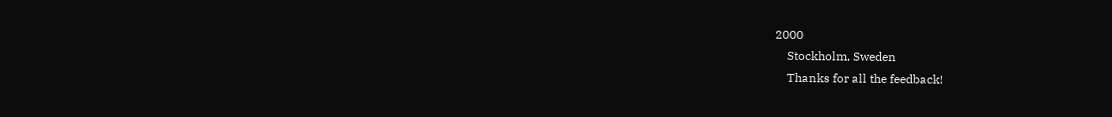2000
    Stockholm, Sweden
    Thanks for all the feedback!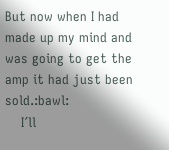But now when I had made up my mind and was going to get the amp it had just been sold.:bawl:
    I´ll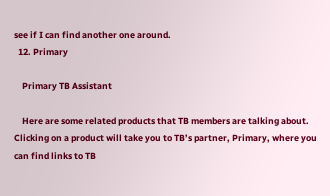see if I can find another one around.
  12. Primary

    Primary TB Assistant

    Here are some related products that TB members are talking about. Clicking on a product will take you to TB’s partner, Primary, where you can find links to TB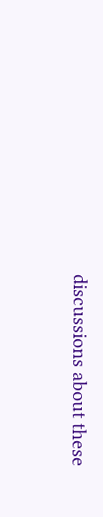discussions about these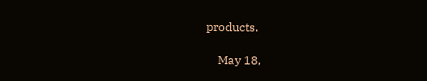products.

    May 18,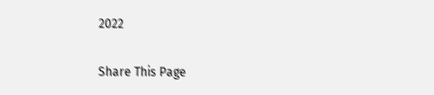2022

Share This Page